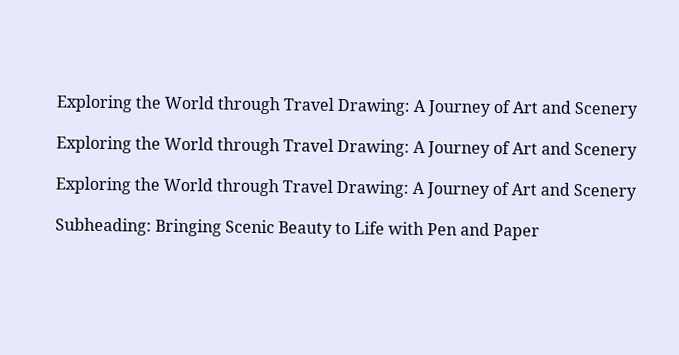Exploring the World through Travel Drawing: A Journey of Art and Scenery

Exploring the World through Travel Drawing: A Journey of Art and Scenery

Exploring the World through Travel Drawing: A Journey of Art and Scenery

Subheading: Bringing Scenic Beauty to Life with Pen and Paper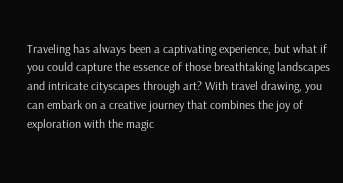Traveling has always been a captivating experience, but what if you could capture the essence of those breathtaking landscapes and intricate cityscapes through art? With travel drawing, you can embark on a creative journey that combines the joy of exploration with the magic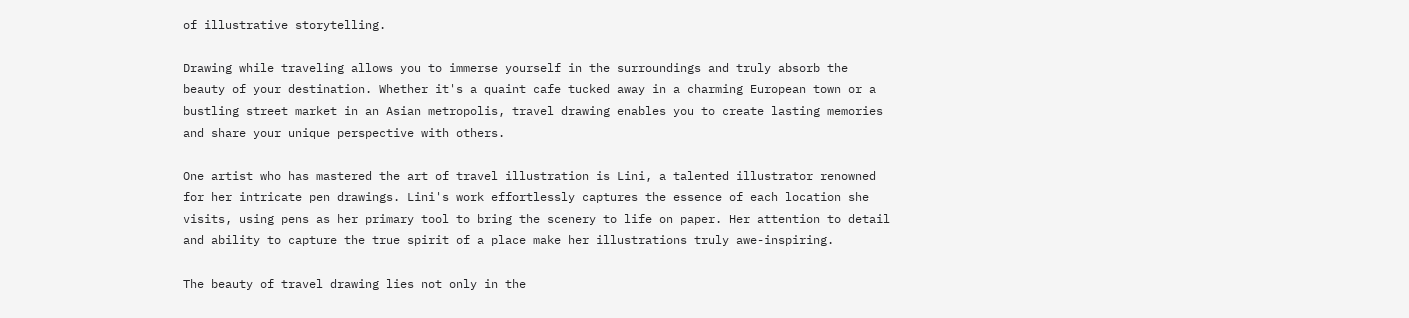of illustrative storytelling.

Drawing while traveling allows you to immerse yourself in the surroundings and truly absorb the beauty of your destination. Whether it's a quaint cafe tucked away in a charming European town or a bustling street market in an Asian metropolis, travel drawing enables you to create lasting memories and share your unique perspective with others.

One artist who has mastered the art of travel illustration is Lini, a talented illustrator renowned for her intricate pen drawings. Lini's work effortlessly captures the essence of each location she visits, using pens as her primary tool to bring the scenery to life on paper. Her attention to detail and ability to capture the true spirit of a place make her illustrations truly awe-inspiring.

The beauty of travel drawing lies not only in the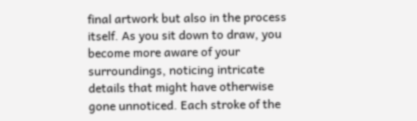final artwork but also in the process itself. As you sit down to draw, you become more aware of your surroundings, noticing intricate details that might have otherwise gone unnoticed. Each stroke of the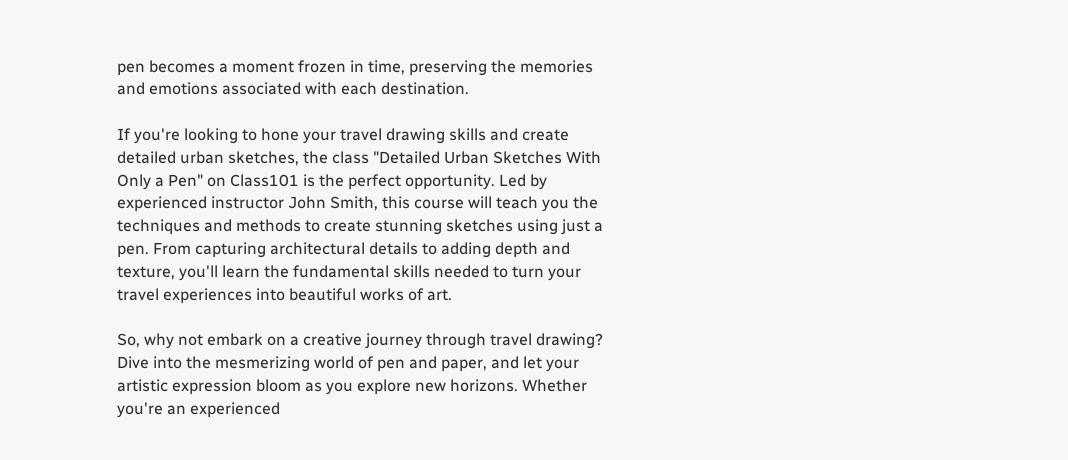pen becomes a moment frozen in time, preserving the memories and emotions associated with each destination.

If you're looking to hone your travel drawing skills and create detailed urban sketches, the class "Detailed Urban Sketches With Only a Pen" on Class101 is the perfect opportunity. Led by experienced instructor John Smith, this course will teach you the techniques and methods to create stunning sketches using just a pen. From capturing architectural details to adding depth and texture, you'll learn the fundamental skills needed to turn your travel experiences into beautiful works of art.

So, why not embark on a creative journey through travel drawing? Dive into the mesmerizing world of pen and paper, and let your artistic expression bloom as you explore new horizons. Whether you're an experienced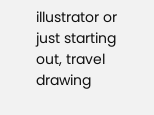illustrator or just starting out, travel drawing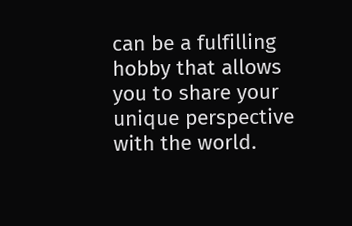can be a fulfilling hobby that allows you to share your unique perspective with the world.